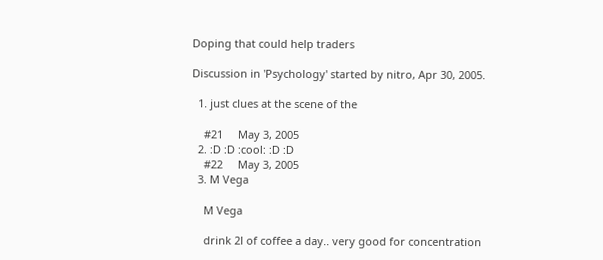Doping that could help traders

Discussion in 'Psychology' started by nitro, Apr 30, 2005.

  1. just clues at the scene of the

    #21     May 3, 2005
  2. :D :D :cool: :D :D
    #22     May 3, 2005
  3. M Vega

    M Vega

    drink 2l of coffee a day.. very good for concentration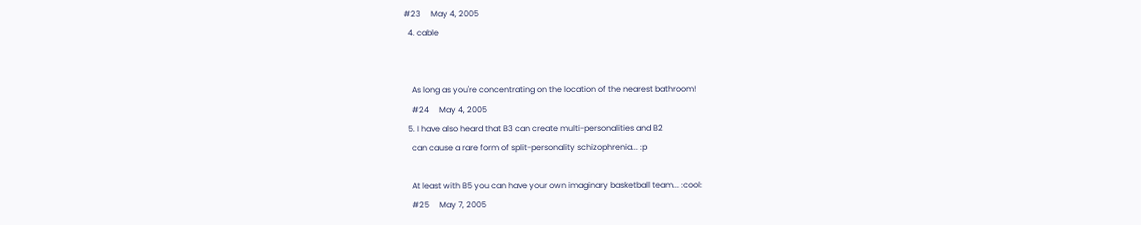#23     May 4, 2005
  4. cable


    As long as you're concentrating on the location of the nearest bathroom!
    #24     May 4, 2005
  5. I have also heard that B3 can create multi-personalities and B2
    can cause a rare form of split-personality schizophrenia... :p

    At least with B5 you can have your own imaginary basketball team... :cool:
    #25     May 7, 2005